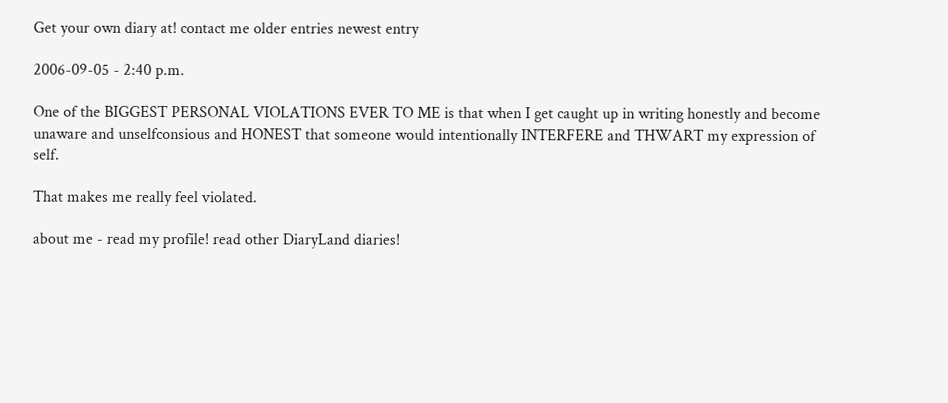Get your own diary at! contact me older entries newest entry

2006-09-05 - 2:40 p.m.

One of the BIGGEST PERSONAL VIOLATIONS EVER TO ME is that when I get caught up in writing honestly and become unaware and unselfconsious and HONEST that someone would intentionally INTERFERE and THWART my expression of self.

That makes me really feel violated.

about me - read my profile! read other DiaryLand diaries!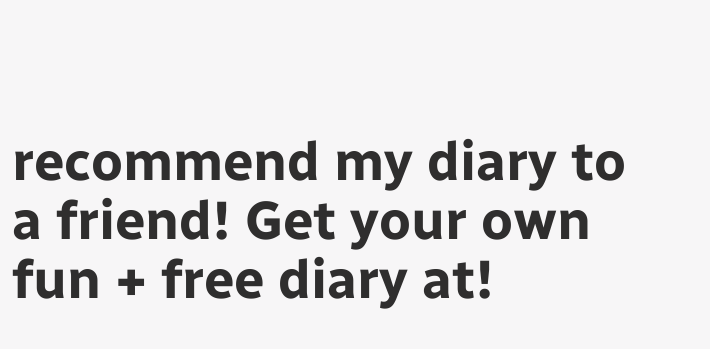recommend my diary to a friend! Get your own fun + free diary at!